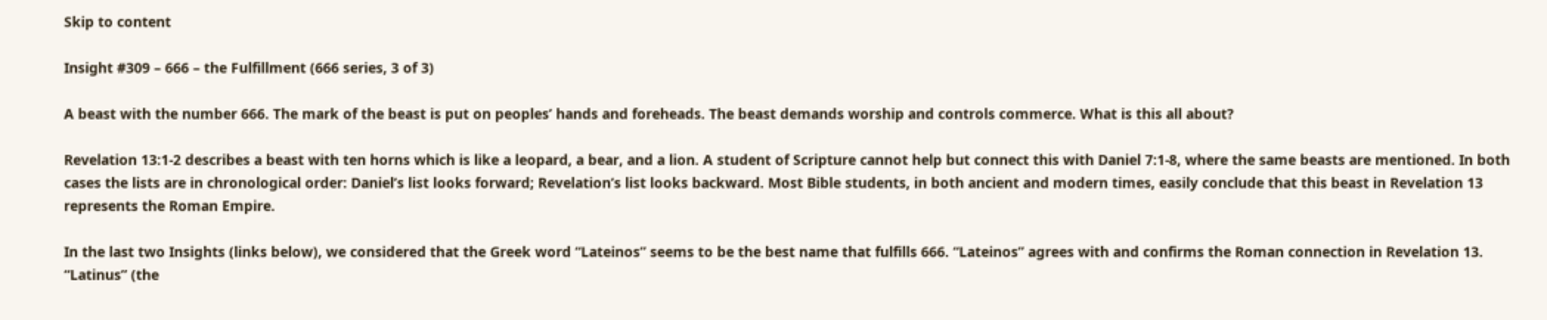Skip to content

Insight #309 – 666 – the Fulfillment (666 series, 3 of 3)

A beast with the number 666. The mark of the beast is put on peoples’ hands and foreheads. The beast demands worship and controls commerce. What is this all about?

Revelation 13:1-2 describes a beast with ten horns which is like a leopard, a bear, and a lion. A student of Scripture cannot help but connect this with Daniel 7:1-8, where the same beasts are mentioned. In both cases the lists are in chronological order: Daniel’s list looks forward; Revelation’s list looks backward. Most Bible students, in both ancient and modern times, easily conclude that this beast in Revelation 13 represents the Roman Empire.

In the last two Insights (links below), we considered that the Greek word “Lateinos” seems to be the best name that fulfills 666. “Lateinos” agrees with and confirms the Roman connection in Revelation 13. “Latinus” (the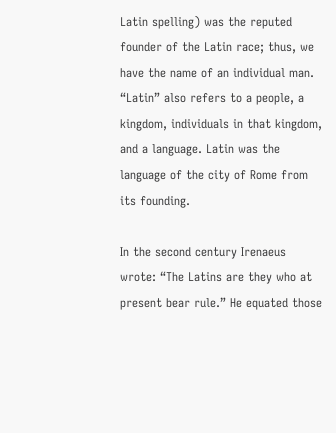Latin spelling) was the reputed founder of the Latin race; thus, we have the name of an individual man. “Latin” also refers to a people, a kingdom, individuals in that kingdom, and a language. Latin was the language of the city of Rome from its founding.

In the second century Irenaeus wrote: “The Latins are they who at present bear rule.” He equated those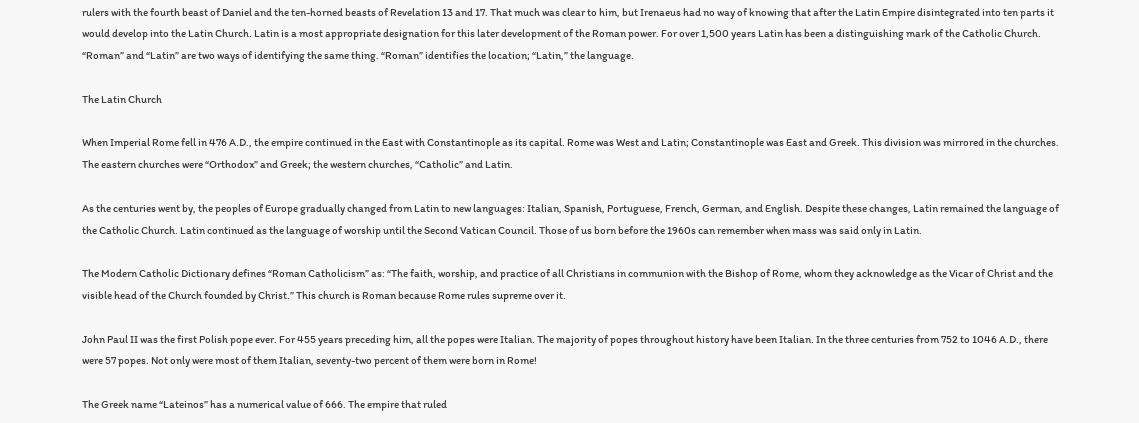rulers with the fourth beast of Daniel and the ten-horned beasts of Revelation 13 and 17. That much was clear to him, but Irenaeus had no way of knowing that after the Latin Empire disintegrated into ten parts it would develop into the Latin Church. Latin is a most appropriate designation for this later development of the Roman power. For over 1,500 years Latin has been a distinguishing mark of the Catholic Church. “Roman” and “Latin” are two ways of identifying the same thing. “Roman” identifies the location; “Latin,” the language.

The Latin Church

When Imperial Rome fell in 476 A.D., the empire continued in the East with Constantinople as its capital. Rome was West and Latin; Constantinople was East and Greek. This division was mirrored in the churches. The eastern churches were “Orthodox” and Greek; the western churches, “Catholic” and Latin.

As the centuries went by, the peoples of Europe gradually changed from Latin to new languages: Italian, Spanish, Portuguese, French, German, and English. Despite these changes, Latin remained the language of the Catholic Church. Latin continued as the language of worship until the Second Vatican Council. Those of us born before the 1960s can remember when mass was said only in Latin.

The Modern Catholic Dictionary defines “Roman Catholicism” as: “The faith, worship, and practice of all Christians in communion with the Bishop of Rome, whom they acknowledge as the Vicar of Christ and the visible head of the Church founded by Christ.” This church is Roman because Rome rules supreme over it.

John Paul II was the first Polish pope ever. For 455 years preceding him, all the popes were Italian. The majority of popes throughout history have been Italian. In the three centuries from 752 to 1046 A.D., there were 57 popes. Not only were most of them Italian, seventy-two percent of them were born in Rome!

The Greek name “Lateinos” has a numerical value of 666. The empire that ruled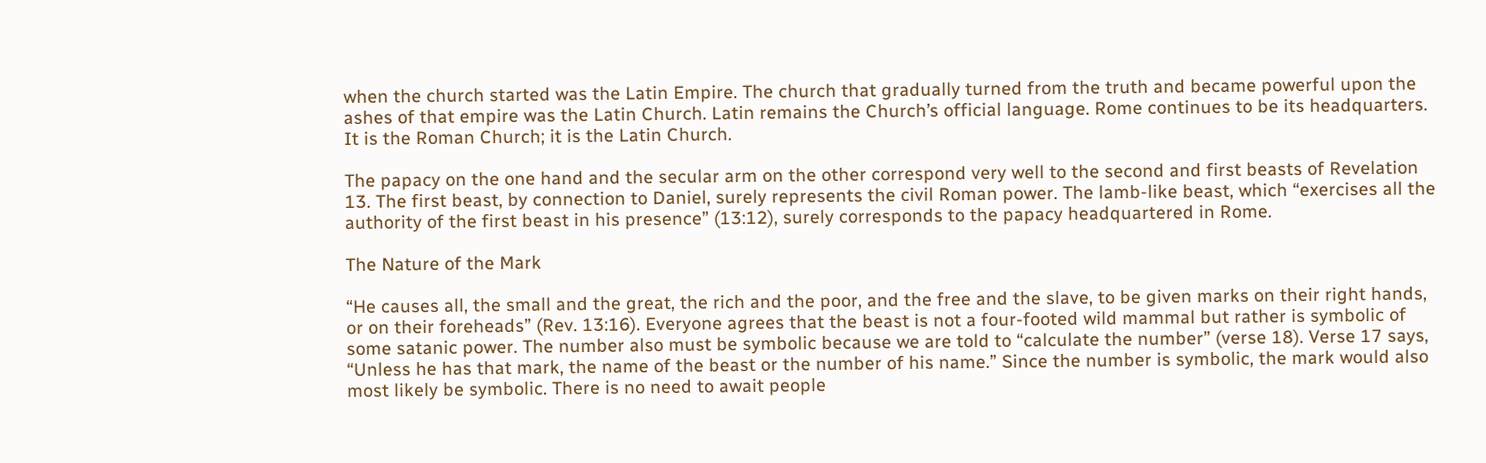when the church started was the Latin Empire. The church that gradually turned from the truth and became powerful upon the ashes of that empire was the Latin Church. Latin remains the Church’s official language. Rome continues to be its headquarters. It is the Roman Church; it is the Latin Church.

The papacy on the one hand and the secular arm on the other correspond very well to the second and first beasts of Revelation 13. The first beast, by connection to Daniel, surely represents the civil Roman power. The lamb-like beast, which “exercises all the authority of the first beast in his presence” (13:12), surely corresponds to the papacy headquartered in Rome.

The Nature of the Mark

“He causes all, the small and the great, the rich and the poor, and the free and the slave, to be given marks on their right hands, or on their foreheads” (Rev. 13:16). Everyone agrees that the beast is not a four-footed wild mammal but rather is symbolic of some satanic power. The number also must be symbolic because we are told to “calculate the number” (verse 18). Verse 17 says, “Unless he has that mark, the name of the beast or the number of his name.” Since the number is symbolic, the mark would also most likely be symbolic. There is no need to await people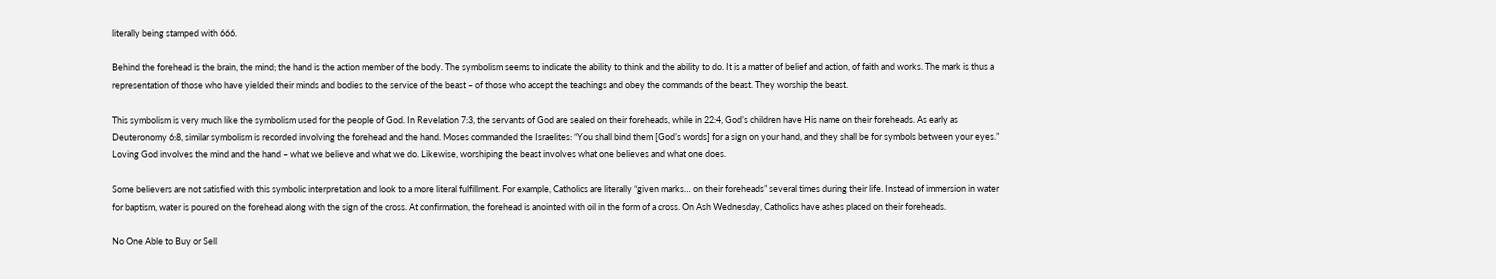literally being stamped with 666.

Behind the forehead is the brain, the mind; the hand is the action member of the body. The symbolism seems to indicate the ability to think and the ability to do. It is a matter of belief and action, of faith and works. The mark is thus a representation of those who have yielded their minds and bodies to the service of the beast – of those who accept the teachings and obey the commands of the beast. They worship the beast.

This symbolism is very much like the symbolism used for the people of God. In Revelation 7:3, the servants of God are sealed on their foreheads, while in 22:4, God’s children have His name on their foreheads. As early as Deuteronomy 6:8, similar symbolism is recorded involving the forehead and the hand. Moses commanded the Israelites: “You shall bind them [God’s words] for a sign on your hand, and they shall be for symbols between your eyes.” Loving God involves the mind and the hand – what we believe and what we do. Likewise, worshiping the beast involves what one believes and what one does.

Some believers are not satisfied with this symbolic interpretation and look to a more literal fulfillment. For example, Catholics are literally “given marks… on their foreheads” several times during their life. Instead of immersion in water for baptism, water is poured on the forehead along with the sign of the cross. At confirmation, the forehead is anointed with oil in the form of a cross. On Ash Wednesday, Catholics have ashes placed on their foreheads.

No One Able to Buy or Sell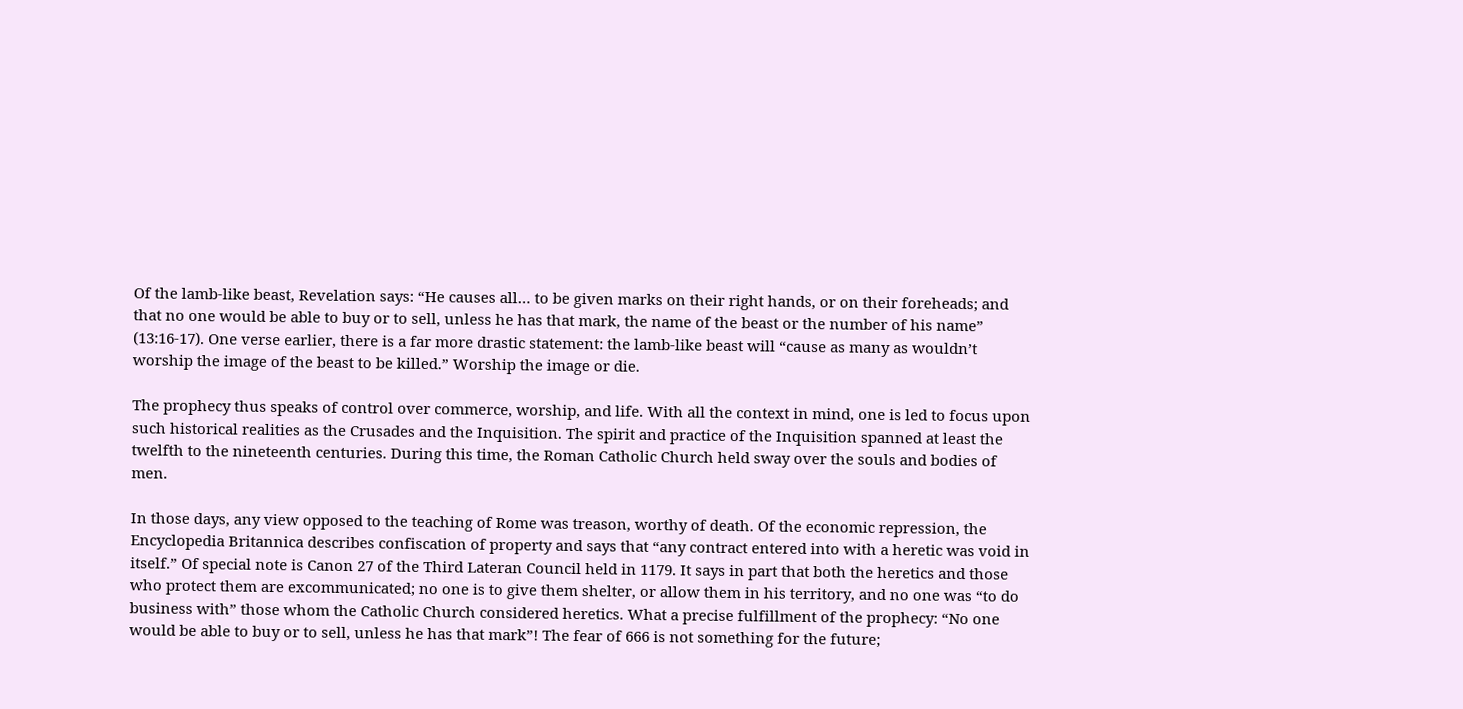Of the lamb-like beast, Revelation says: “He causes all… to be given marks on their right hands, or on their foreheads; and that no one would be able to buy or to sell, unless he has that mark, the name of the beast or the number of his name” (13:16-17). One verse earlier, there is a far more drastic statement: the lamb-like beast will “cause as many as wouldn’t worship the image of the beast to be killed.” Worship the image or die.

The prophecy thus speaks of control over commerce, worship, and life. With all the context in mind, one is led to focus upon such historical realities as the Crusades and the Inquisition. The spirit and practice of the Inquisition spanned at least the twelfth to the nineteenth centuries. During this time, the Roman Catholic Church held sway over the souls and bodies of men.

In those days, any view opposed to the teaching of Rome was treason, worthy of death. Of the economic repression, the Encyclopedia Britannica describes confiscation of property and says that “any contract entered into with a heretic was void in itself.” Of special note is Canon 27 of the Third Lateran Council held in 1179. It says in part that both the heretics and those who protect them are excommunicated; no one is to give them shelter, or allow them in his territory, and no one was “to do business with” those whom the Catholic Church considered heretics. What a precise fulfillment of the prophecy: “No one would be able to buy or to sell, unless he has that mark”! The fear of 666 is not something for the future;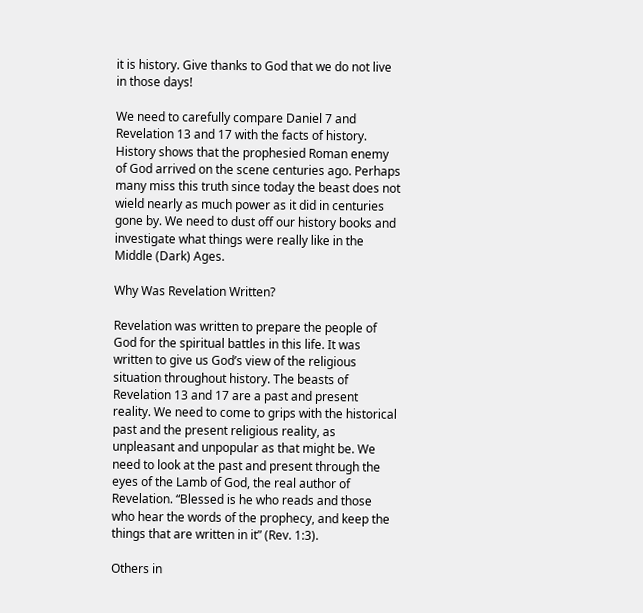it is history. Give thanks to God that we do not live in those days!

We need to carefully compare Daniel 7 and Revelation 13 and 17 with the facts of history. History shows that the prophesied Roman enemy of God arrived on the scene centuries ago. Perhaps many miss this truth since today the beast does not wield nearly as much power as it did in centuries gone by. We need to dust off our history books and investigate what things were really like in the Middle (Dark) Ages.

Why Was Revelation Written?

Revelation was written to prepare the people of God for the spiritual battles in this life. It was written to give us God’s view of the religious situation throughout history. The beasts of Revelation 13 and 17 are a past and present reality. We need to come to grips with the historical past and the present religious reality, as unpleasant and unpopular as that might be. We need to look at the past and present through the eyes of the Lamb of God, the real author of Revelation. “Blessed is he who reads and those who hear the words of the prophecy, and keep the things that are written in it” (Rev. 1:3).

Others in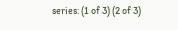series: (1 of 3) (2 of 3)